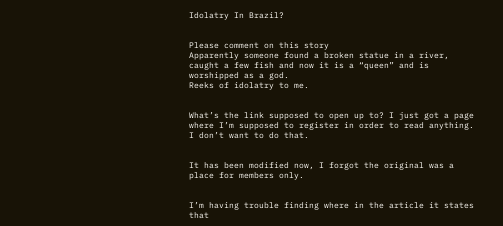Idolatry In Brazil?


Please comment on this story
Apparently someone found a broken statue in a river, caught a few fish and now it is a “queen” and is worshipped as a god.
Reeks of idolatry to me.


What’s the link supposed to open up to? I just got a page where I’m supposed to register in order to read anything. I don’t want to do that.


It has been modified now, I forgot the original was a place for members only.


I’m having trouble finding where in the article it states that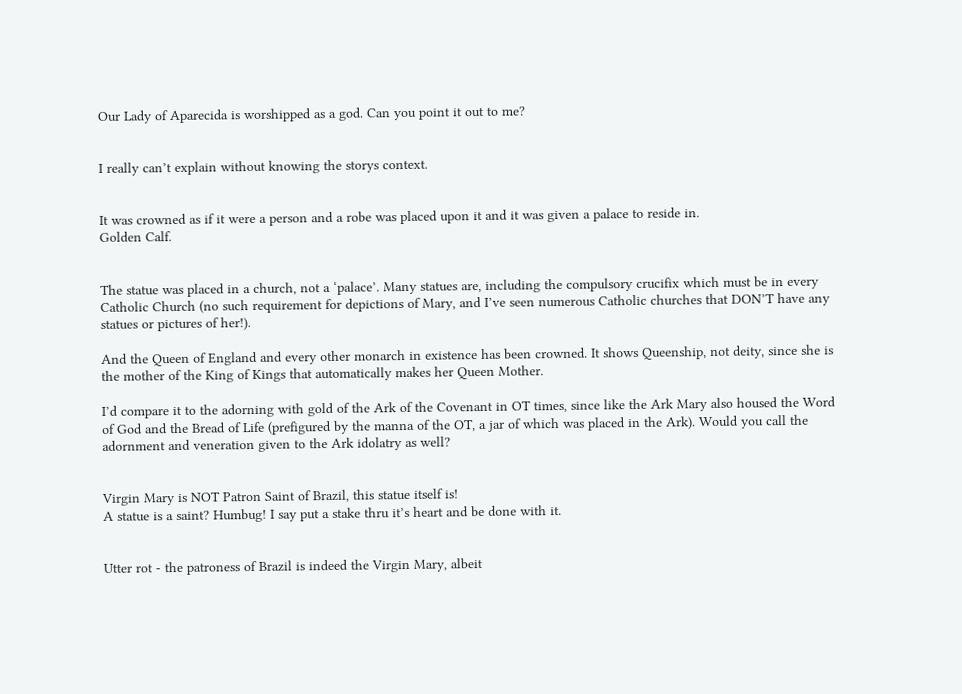Our Lady of Aparecida is worshipped as a god. Can you point it out to me?


I really can’t explain without knowing the storys context.


It was crowned as if it were a person and a robe was placed upon it and it was given a palace to reside in.
Golden Calf.


The statue was placed in a church, not a ‘palace’. Many statues are, including the compulsory crucifix which must be in every Catholic Church (no such requirement for depictions of Mary, and I’ve seen numerous Catholic churches that DON’T have any statues or pictures of her!).

And the Queen of England and every other monarch in existence has been crowned. It shows Queenship, not deity, since she is the mother of the King of Kings that automatically makes her Queen Mother.

I’d compare it to the adorning with gold of the Ark of the Covenant in OT times, since like the Ark Mary also housed the Word of God and the Bread of Life (prefigured by the manna of the OT, a jar of which was placed in the Ark). Would you call the adornment and veneration given to the Ark idolatry as well?


Virgin Mary is NOT Patron Saint of Brazil, this statue itself is!
A statue is a saint? Humbug! I say put a stake thru it’s heart and be done with it.


Utter rot - the patroness of Brazil is indeed the Virgin Mary, albeit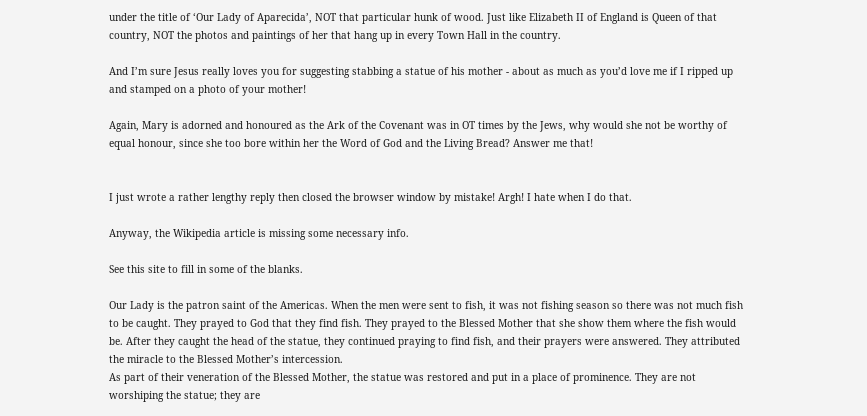under the title of ‘Our Lady of Aparecida’, NOT that particular hunk of wood. Just like Elizabeth II of England is Queen of that country, NOT the photos and paintings of her that hang up in every Town Hall in the country.

And I’m sure Jesus really loves you for suggesting stabbing a statue of his mother - about as much as you’d love me if I ripped up and stamped on a photo of your mother!

Again, Mary is adorned and honoured as the Ark of the Covenant was in OT times by the Jews, why would she not be worthy of equal honour, since she too bore within her the Word of God and the Living Bread? Answer me that!


I just wrote a rather lengthy reply then closed the browser window by mistake! Argh! I hate when I do that.

Anyway, the Wikipedia article is missing some necessary info.

See this site to fill in some of the blanks.

Our Lady is the patron saint of the Americas. When the men were sent to fish, it was not fishing season so there was not much fish to be caught. They prayed to God that they find fish. They prayed to the Blessed Mother that she show them where the fish would be. After they caught the head of the statue, they continued praying to find fish, and their prayers were answered. They attributed the miracle to the Blessed Mother’s intercession.
As part of their veneration of the Blessed Mother, the statue was restored and put in a place of prominence. They are not worshiping the statue; they are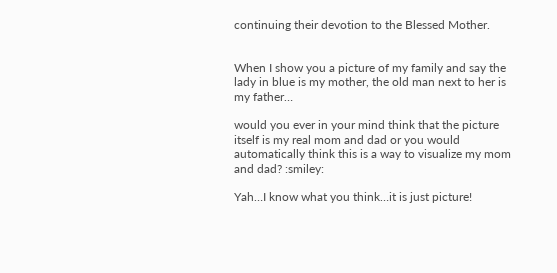continuing their devotion to the Blessed Mother.


When I show you a picture of my family and say the lady in blue is my mother, the old man next to her is my father…

would you ever in your mind think that the picture itself is my real mom and dad or you would automatically think this is a way to visualize my mom and dad? :smiley:

Yah…I know what you think…it is just picture!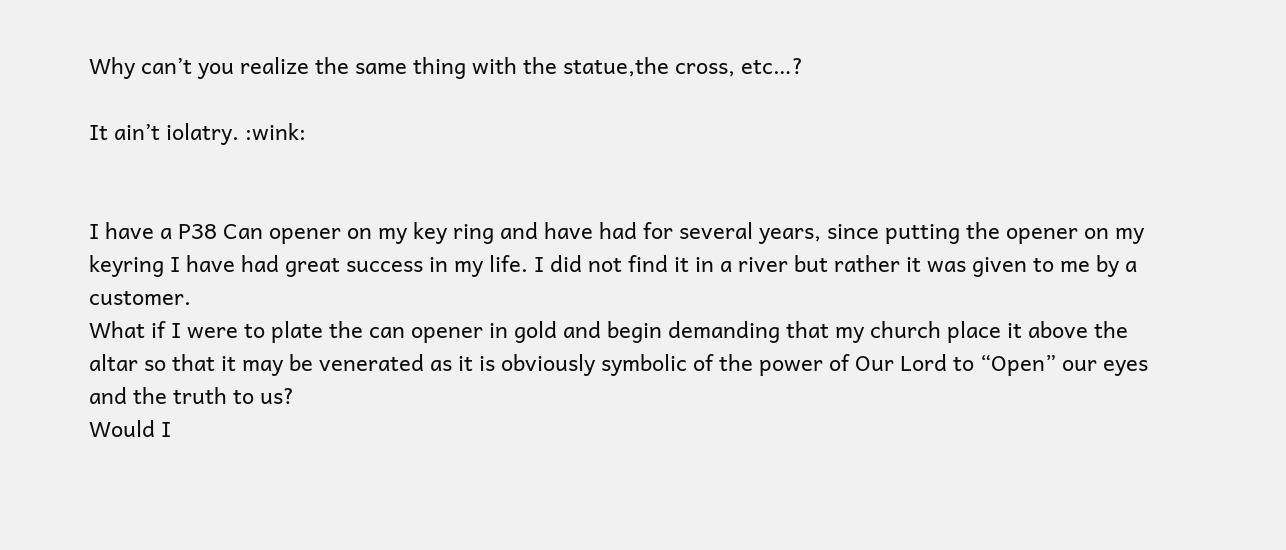Why can’t you realize the same thing with the statue,the cross, etc…?

It ain’t iolatry. :wink:


I have a P38 Can opener on my key ring and have had for several years, since putting the opener on my keyring I have had great success in my life. I did not find it in a river but rather it was given to me by a customer.
What if I were to plate the can opener in gold and begin demanding that my church place it above the altar so that it may be venerated as it is obviously symbolic of the power of Our Lord to “Open” our eyes and the truth to us?
Would I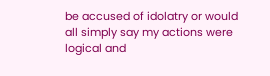be accused of idolatry or would all simply say my actions were logical and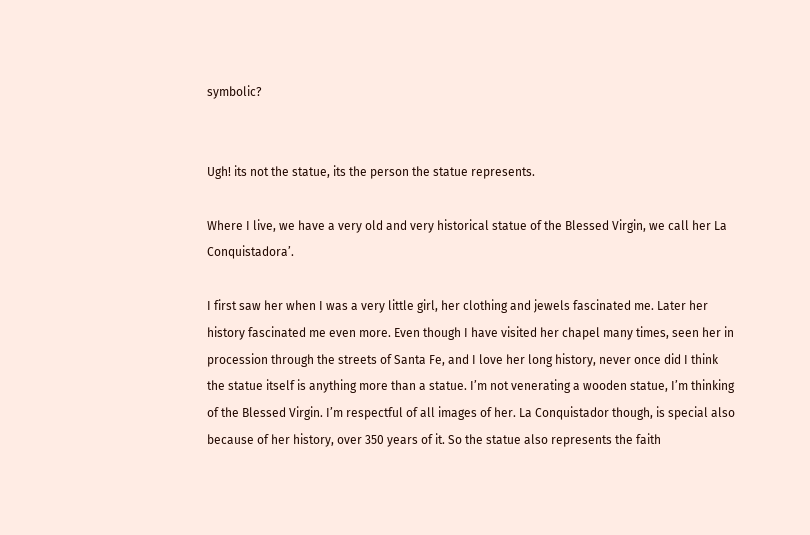symbolic?


Ugh! its not the statue, its the person the statue represents.

Where I live, we have a very old and very historical statue of the Blessed Virgin, we call her La Conquistadora’.

I first saw her when I was a very little girl, her clothing and jewels fascinated me. Later her history fascinated me even more. Even though I have visited her chapel many times, seen her in procession through the streets of Santa Fe, and I love her long history, never once did I think the statue itself is anything more than a statue. I’m not venerating a wooden statue, I’m thinking of the Blessed Virgin. I’m respectful of all images of her. La Conquistador though, is special also because of her history, over 350 years of it. So the statue also represents the faith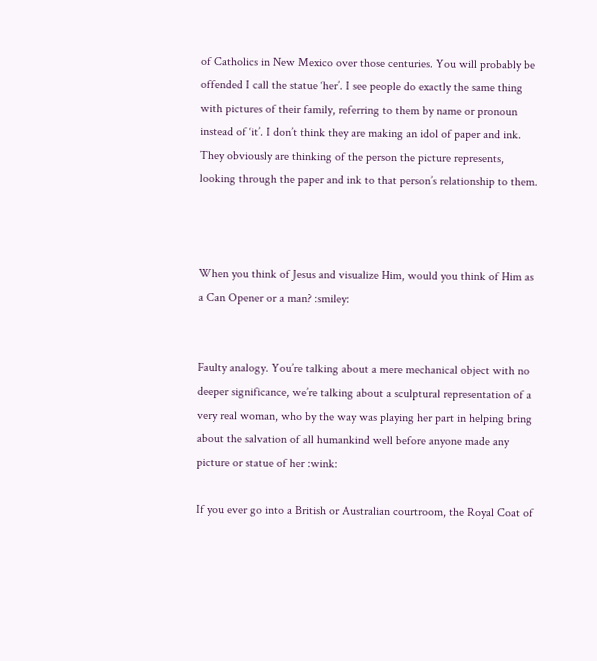of Catholics in New Mexico over those centuries. You will probably be offended I call the statue ‘her’. I see people do exactly the same thing with pictures of their family, referring to them by name or pronoun instead of ‘it’. I don’t think they are making an idol of paper and ink. They obviously are thinking of the person the picture represents, looking through the paper and ink to that person’s relationship to them.



When you think of Jesus and visualize Him, would you think of Him as a Can Opener or a man? :smiley:


Faulty analogy. You’re talking about a mere mechanical object with no deeper significance, we’re talking about a sculptural representation of a very real woman, who by the way was playing her part in helping bring about the salvation of all humankind well before anyone made any picture or statue of her :wink:

If you ever go into a British or Australian courtroom, the Royal Coat of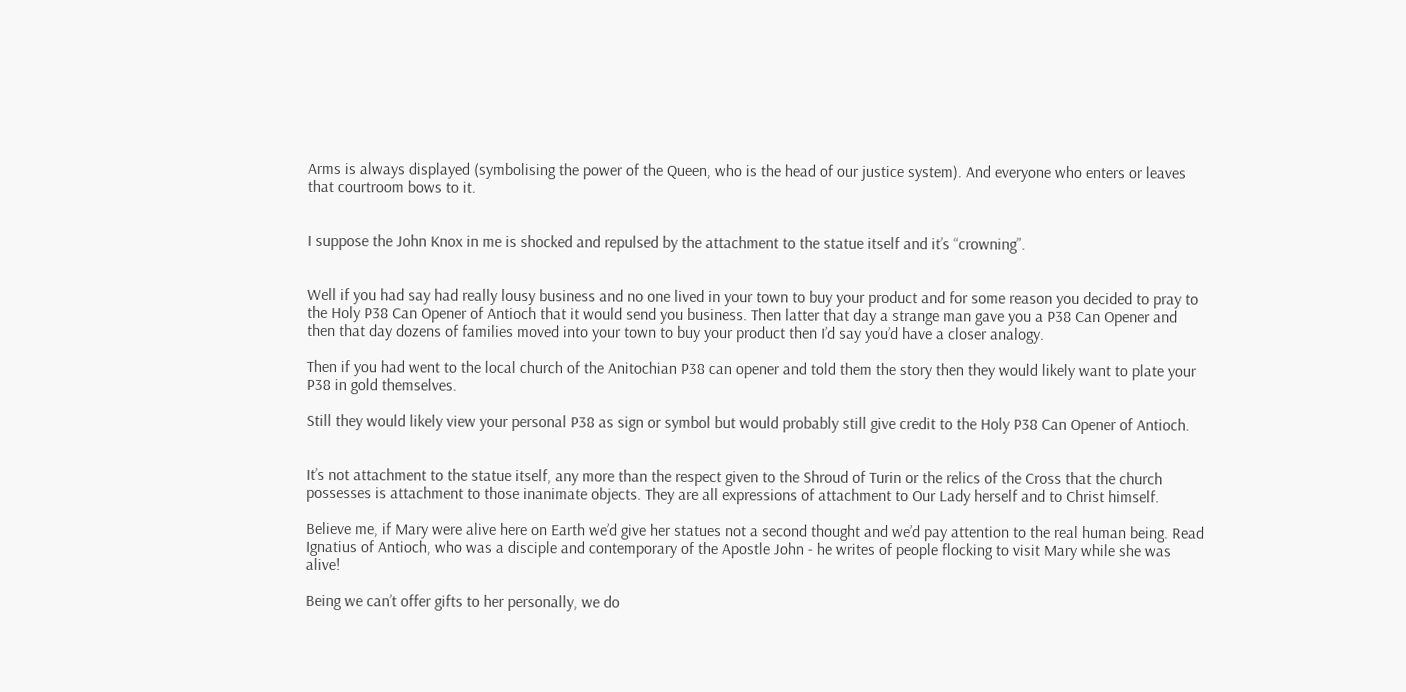Arms is always displayed (symbolising the power of the Queen, who is the head of our justice system). And everyone who enters or leaves that courtroom bows to it.


I suppose the John Knox in me is shocked and repulsed by the attachment to the statue itself and it’s “crowning”.


Well if you had say had really lousy business and no one lived in your town to buy your product and for some reason you decided to pray to the Holy P38 Can Opener of Antioch that it would send you business. Then latter that day a strange man gave you a P38 Can Opener and then that day dozens of families moved into your town to buy your product then I’d say you’d have a closer analogy.

Then if you had went to the local church of the Anitochian P38 can opener and told them the story then they would likely want to plate your P38 in gold themselves.

Still they would likely view your personal P38 as sign or symbol but would probably still give credit to the Holy P38 Can Opener of Antioch.


It’s not attachment to the statue itself, any more than the respect given to the Shroud of Turin or the relics of the Cross that the church possesses is attachment to those inanimate objects. They are all expressions of attachment to Our Lady herself and to Christ himself.

Believe me, if Mary were alive here on Earth we’d give her statues not a second thought and we’d pay attention to the real human being. Read Ignatius of Antioch, who was a disciple and contemporary of the Apostle John - he writes of people flocking to visit Mary while she was alive!

Being we can’t offer gifts to her personally, we do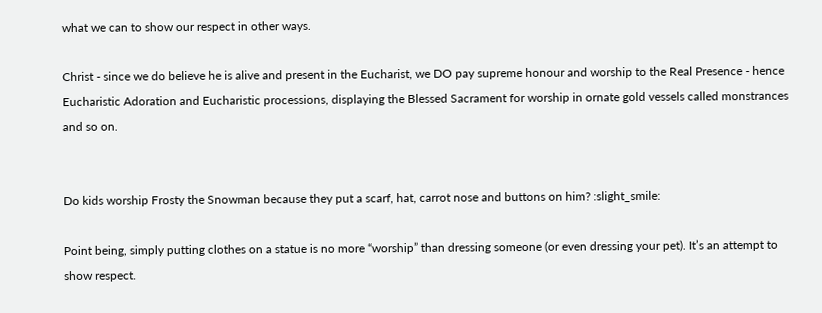what we can to show our respect in other ways.

Christ - since we do believe he is alive and present in the Eucharist, we DO pay supreme honour and worship to the Real Presence - hence Eucharistic Adoration and Eucharistic processions, displaying the Blessed Sacrament for worship in ornate gold vessels called monstrances and so on.


Do kids worship Frosty the Snowman because they put a scarf, hat, carrot nose and buttons on him? :slight_smile:

Point being, simply putting clothes on a statue is no more “worship” than dressing someone (or even dressing your pet). It’s an attempt to show respect.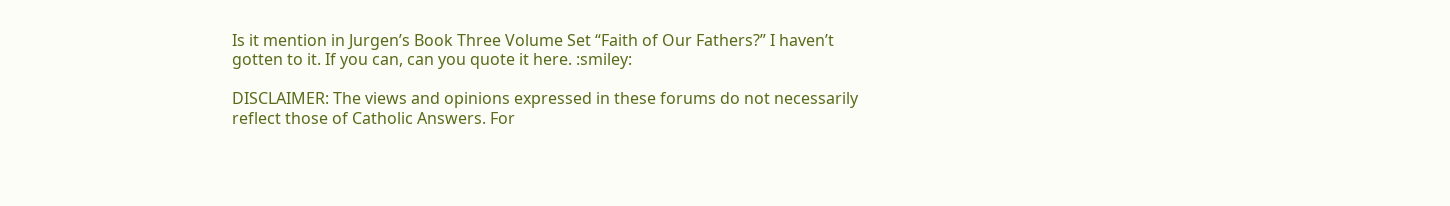Is it mention in Jurgen’s Book Three Volume Set “Faith of Our Fathers?” I haven’t gotten to it. If you can, can you quote it here. :smiley:

DISCLAIMER: The views and opinions expressed in these forums do not necessarily reflect those of Catholic Answers. For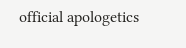official apologetics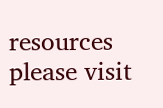resources please visit